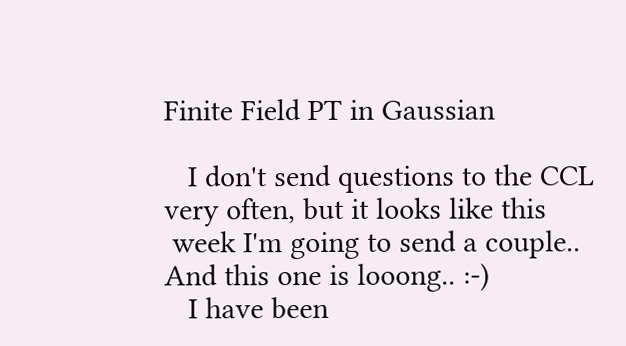Finite Field PT in Gaussian

   I don't send questions to the CCL very often, but it looks like this
 week I'm going to send a couple.. And this one is looong.. :-)
   I have been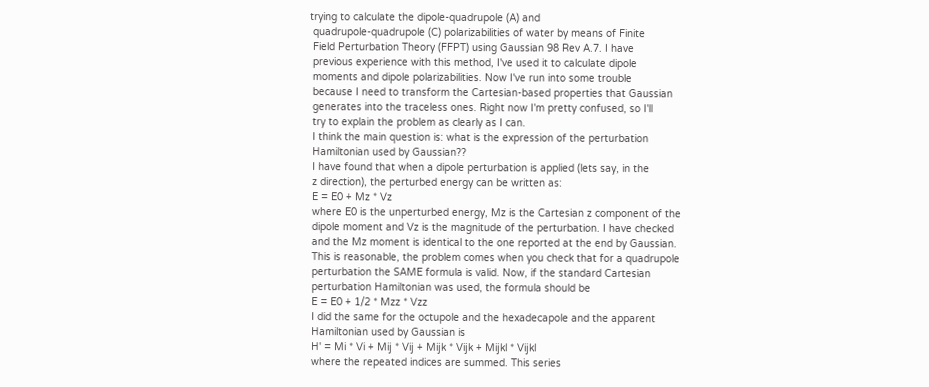trying to calculate the dipole-quadrupole (A) and
 quadrupole-quadrupole (C) polarizabilities of water by means of Finite
 Field Perturbation Theory (FFPT) using Gaussian 98 Rev A.7. I have
 previous experience with this method, I've used it to calculate dipole
 moments and dipole polarizabilities. Now I've run into some trouble
 because I need to transform the Cartesian-based properties that Gaussian
 generates into the traceless ones. Right now I'm pretty confused, so I'll
 try to explain the problem as clearly as I can.
 I think the main question is: what is the expression of the perturbation
 Hamiltonian used by Gaussian??
 I have found that when a dipole perturbation is applied (lets say, in the
 z direction), the perturbed energy can be written as:
 E = E0 + Mz * Vz
 where E0 is the unperturbed energy, Mz is the Cartesian z component of the
 dipole moment and Vz is the magnitude of the perturbation. I have checked
 and the Mz moment is identical to the one reported at the end by Gaussian.
 This is reasonable, the problem comes when you check that for a quadrupole
 perturbation the SAME formula is valid. Now, if the standard Cartesian
 perturbation Hamiltonian was used, the formula should be
 E = E0 + 1/2 * Mzz * Vzz
 I did the same for the octupole and the hexadecapole and the apparent
 Hamiltonian used by Gaussian is
 H' = Mi * Vi + Mij * Vij + Mijk * Vijk + Mijkl * Vijkl
 where the repeated indices are summed. This series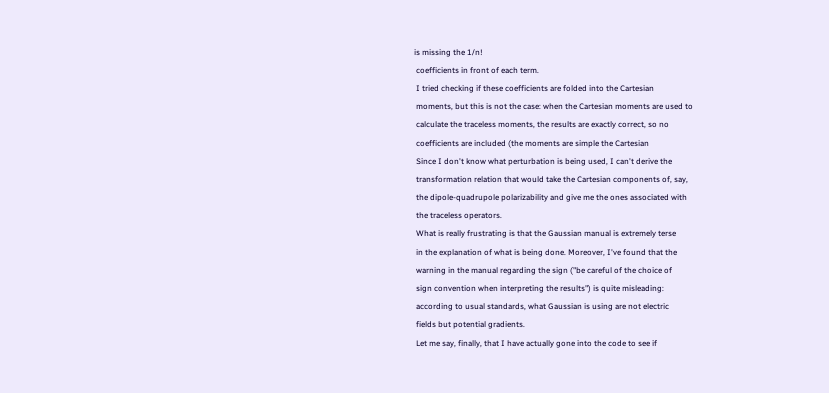is missing the 1/n!
 coefficients in front of each term.
 I tried checking if these coefficients are folded into the Cartesian
 moments, but this is not the case: when the Cartesian moments are used to
 calculate the traceless moments, the results are exactly correct, so no
 coefficients are included (the moments are simple the Cartesian
 Since I don't know what perturbation is being used, I can't derive the
 transformation relation that would take the Cartesian components of, say,
 the dipole-quadrupole polarizability and give me the ones associated with
 the traceless operators.
 What is really frustrating is that the Gaussian manual is extremely terse
 in the explanation of what is being done. Moreover, I've found that the
 warning in the manual regarding the sign ("be careful of the choice of
 sign convention when interpreting the results") is quite misleading:
 according to usual standards, what Gaussian is using are not electric
 fields but potential gradients.
 Let me say, finally, that I have actually gone into the code to see if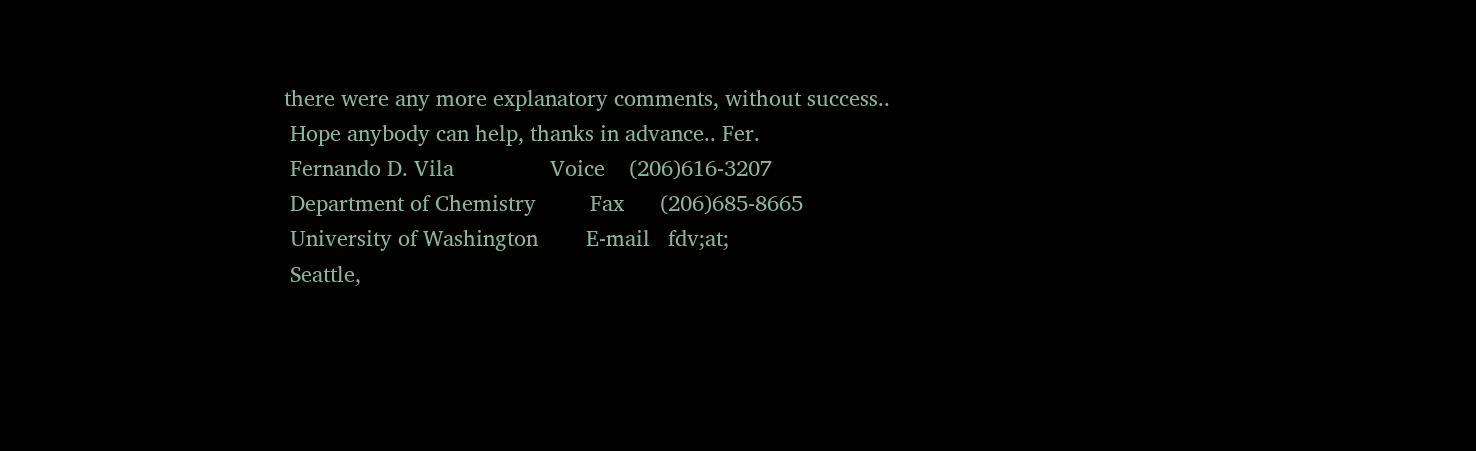there were any more explanatory comments, without success..
 Hope anybody can help, thanks in advance.. Fer.
 Fernando D. Vila                Voice    (206)616-3207
 Department of Chemistry         Fax      (206)685-8665
 University of Washington        E-mail   fdv;at;
 Seattle,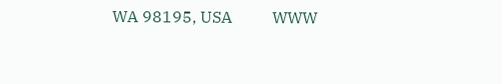WA 98195, USA          WWW